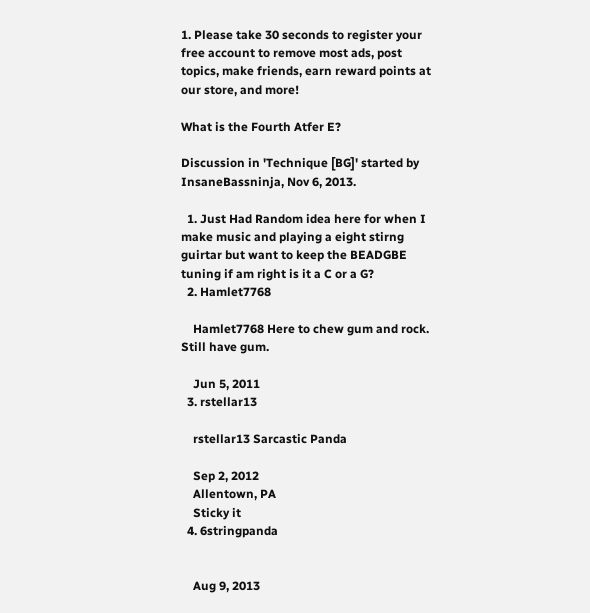1. Please take 30 seconds to register your free account to remove most ads, post topics, make friends, earn reward points at our store, and more!

What is the Fourth Atfer E?

Discussion in 'Technique [BG]' started by InsaneBassninja, Nov 6, 2013.

  1. Just Had Random idea here for when I make music and playing a eight stirng guirtar but want to keep the BEADGBE tuning if am right is it a C or a G?
  2. Hamlet7768

    Hamlet7768 Here to chew gum and rock. Still have gum.

    Jun 5, 2011
  3. rstellar13

    rstellar13 Sarcastic Panda

    Sep 2, 2012
    Allentown, PA
    Sticky it
  4. 6stringpanda


    Aug 9, 2013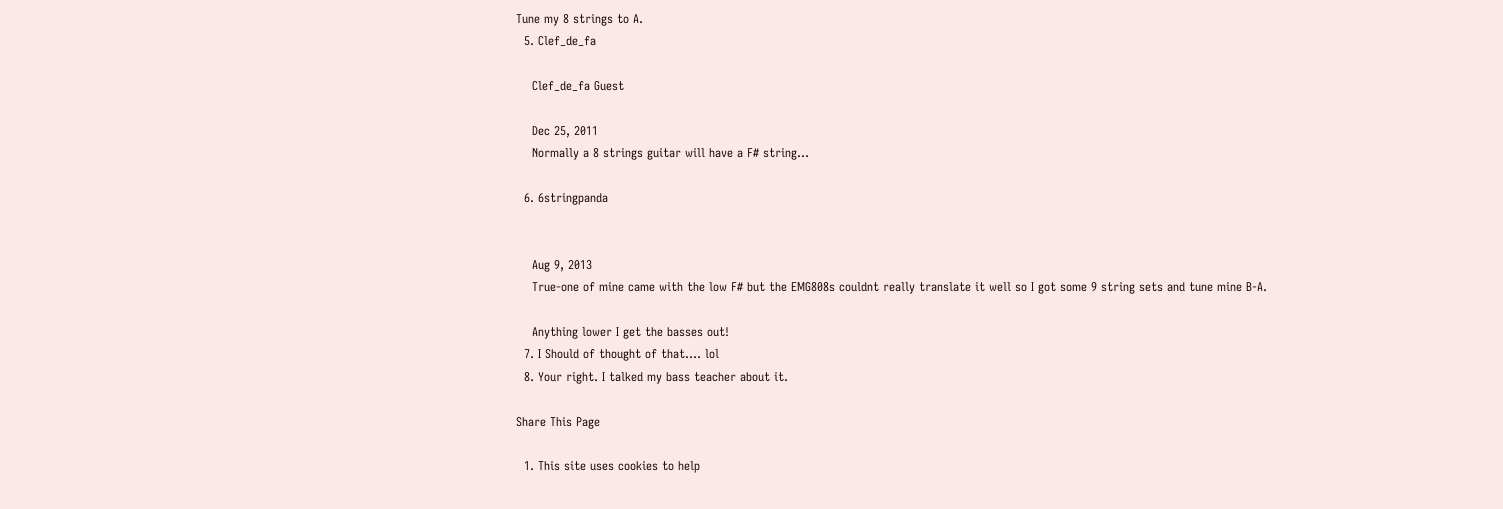Tune my 8 strings to A.
  5. Clef_de_fa

    Clef_de_fa Guest

    Dec 25, 2011
    Normally a 8 strings guitar will have a F# string...

  6. 6stringpanda


    Aug 9, 2013
    True-one of mine came with the low F# but the EMG808s couldnt really translate it well so I got some 9 string sets and tune mine B-A.

    Anything lower I get the basses out!
  7. I Should of thought of that.... lol
  8. Your right. I talked my bass teacher about it.

Share This Page

  1. This site uses cookies to help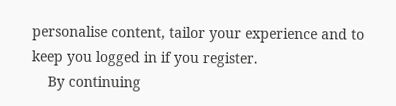personalise content, tailor your experience and to keep you logged in if you register.
    By continuing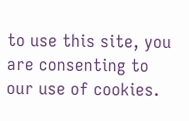to use this site, you are consenting to our use of cookies.